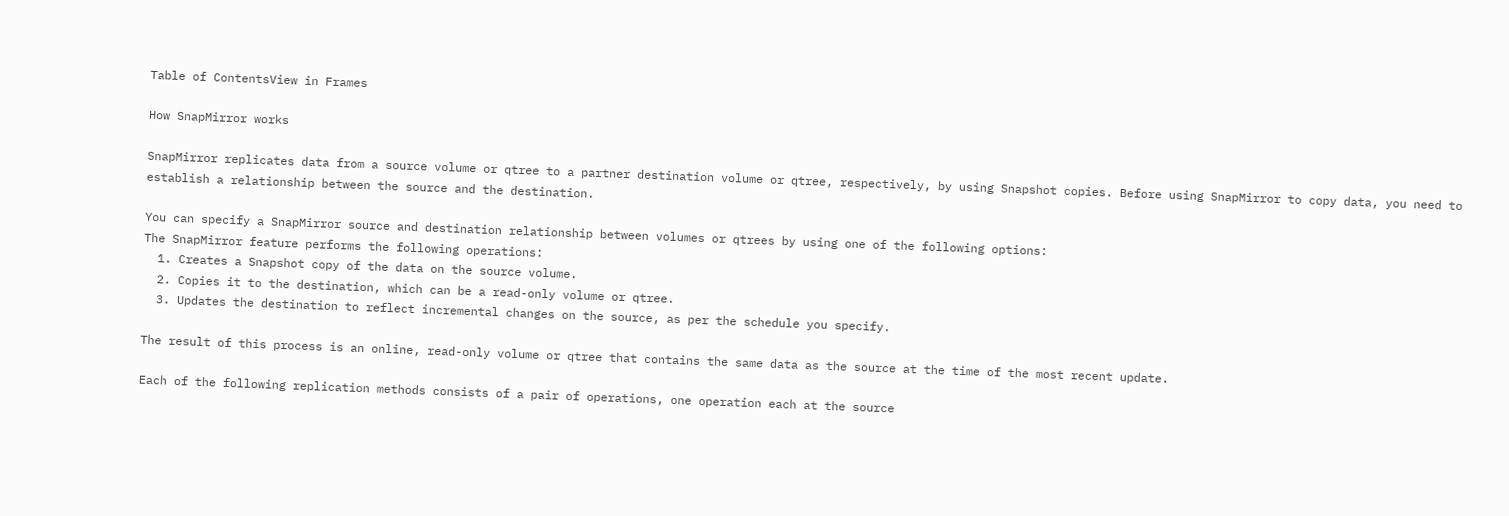Table of ContentsView in Frames

How SnapMirror works

SnapMirror replicates data from a source volume or qtree to a partner destination volume or qtree, respectively, by using Snapshot copies. Before using SnapMirror to copy data, you need to establish a relationship between the source and the destination.

You can specify a SnapMirror source and destination relationship between volumes or qtrees by using one of the following options:
The SnapMirror feature performs the following operations:
  1. Creates a Snapshot copy of the data on the source volume.
  2. Copies it to the destination, which can be a read-only volume or qtree.
  3. Updates the destination to reflect incremental changes on the source, as per the schedule you specify.

The result of this process is an online, read-only volume or qtree that contains the same data as the source at the time of the most recent update.

Each of the following replication methods consists of a pair of operations, one operation each at the source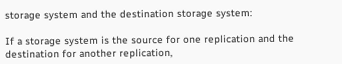storage system and the destination storage system:

If a storage system is the source for one replication and the destination for another replication,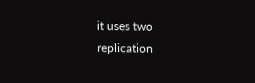it uses two replication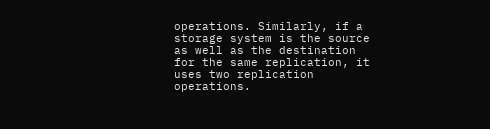operations. Similarly, if a storage system is the source as well as the destination for the same replication, it uses two replication operations.